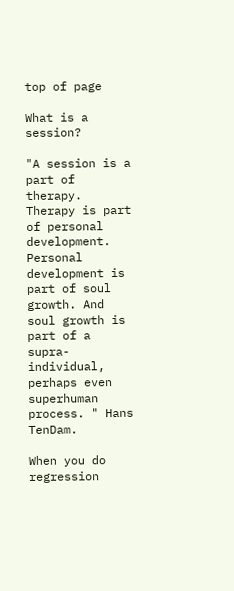top of page

What is a session?

"A session is a part of therapy. Therapy is part of personal development. Personal development is part of soul growth. And soul growth is part of a supra-individual, perhaps even superhuman process. " Hans TenDam.

When you do regression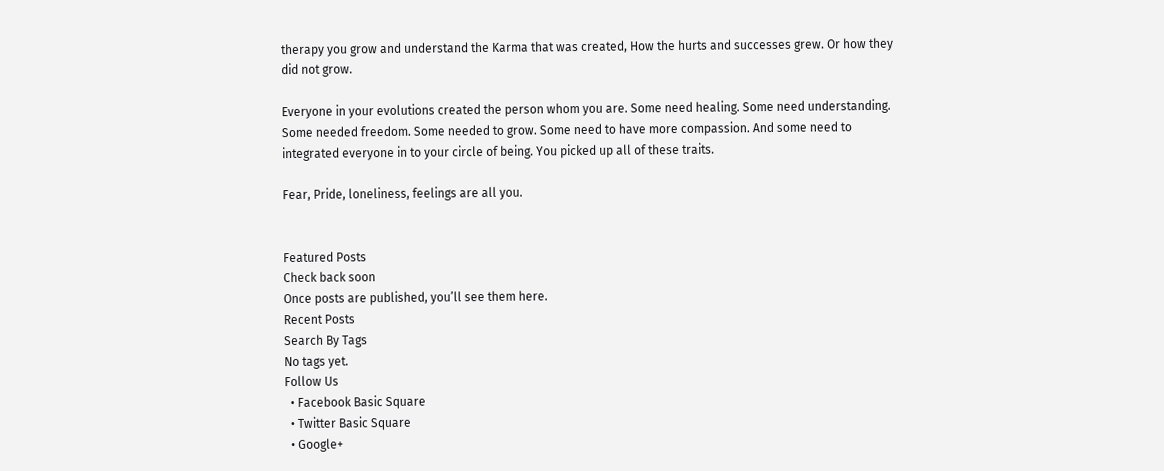therapy you grow and understand the Karma that was created, How the hurts and successes grew. Or how they did not grow.

Everyone in your evolutions created the person whom you are. Some need healing. Some need understanding. Some needed freedom. Some needed to grow. Some need to have more compassion. And some need to integrated everyone in to your circle of being. You picked up all of these traits.

Fear, Pride, loneliness, feelings are all you.


Featured Posts
Check back soon
Once posts are published, you’ll see them here.
Recent Posts
Search By Tags
No tags yet.
Follow Us
  • Facebook Basic Square
  • Twitter Basic Square
  • Google+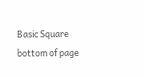Basic Square
bottom of page